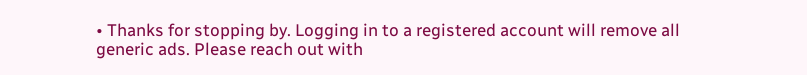• Thanks for stopping by. Logging in to a registered account will remove all generic ads. Please reach out with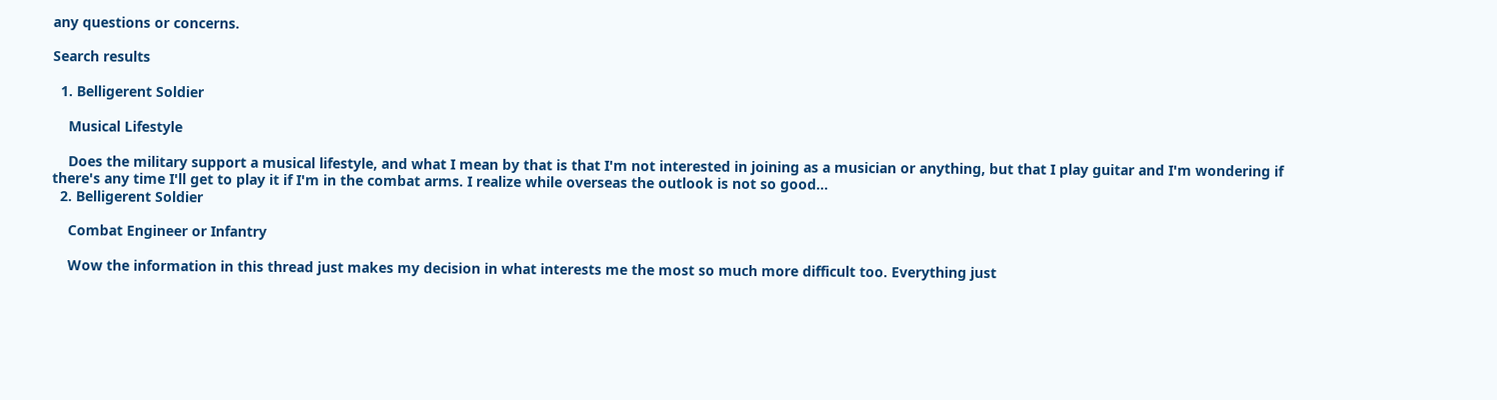any questions or concerns.

Search results

  1. Belligerent Soldier

    Musical Lifestyle

    Does the military support a musical lifestyle, and what I mean by that is that I'm not interested in joining as a musician or anything, but that I play guitar and I'm wondering if there's any time I'll get to play it if I'm in the combat arms. I realize while overseas the outlook is not so good...
  2. Belligerent Soldier

    Combat Engineer or Infantry

    Wow the information in this thread just makes my decision in what interests me the most so much more difficult too. Everything just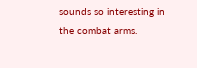sounds so interesting in the combat arms.